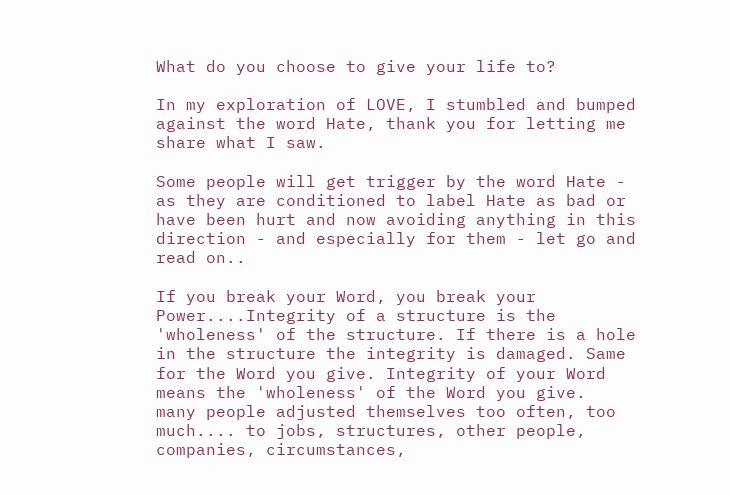What do you choose to give your life to?

In my exploration of LOVE, I stumbled and bumped against the word Hate, thank you for letting me share what I saw.

Some people will get trigger by the word Hate - as they are conditioned to label Hate as bad or have been hurt and now avoiding anything in this direction - and especially for them - let go and read on..

If you break your Word, you break your Power....Integrity of a structure is the 'wholeness' of the structure. If there is a hole in the structure the integrity is damaged. Same for the Word you give. Integrity of your Word means the 'wholeness' of the Word you give.
many people adjusted themselves too often, too much.... to jobs, structures, other people, companies, circumstances,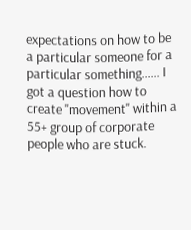expectations on how to be a particular someone for a particular something...... I got a question how to create "movement" within a 55+ group of corporate people who are stuck.